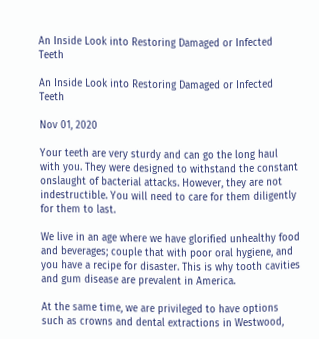An Inside Look into Restoring Damaged or Infected Teeth

An Inside Look into Restoring Damaged or Infected Teeth

Nov 01, 2020

Your teeth are very sturdy and can go the long haul with you. They were designed to withstand the constant onslaught of bacterial attacks. However, they are not indestructible. You will need to care for them diligently for them to last.

We live in an age where we have glorified unhealthy food and beverages; couple that with poor oral hygiene, and you have a recipe for disaster. This is why tooth cavities and gum disease are prevalent in America.

At the same time, we are privileged to have options such as crowns and dental extractions in Westwood,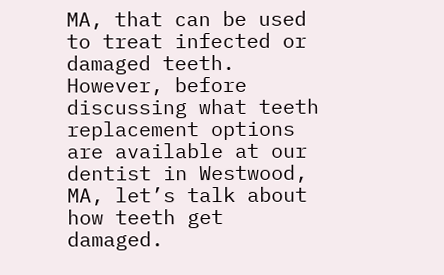MA, that can be used to treat infected or damaged teeth. However, before discussing what teeth replacement options are available at our dentist in Westwood, MA, let’s talk about how teeth get damaged.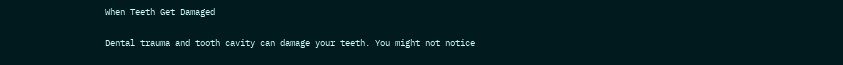When Teeth Get Damaged

Dental trauma and tooth cavity can damage your teeth. You might not notice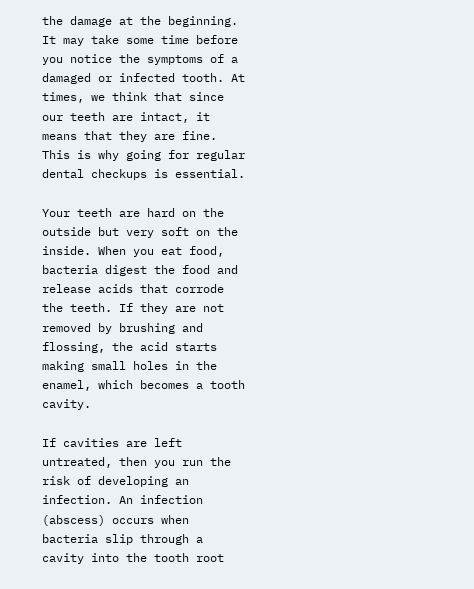the damage at the beginning. It may take some time before you notice the symptoms of a damaged or infected tooth. At times, we think that since our teeth are intact, it means that they are fine. This is why going for regular dental checkups is essential.

Your teeth are hard on the outside but very soft on the inside. When you eat food, bacteria digest the food and release acids that corrode the teeth. If they are not removed by brushing and flossing, the acid starts making small holes in the enamel, which becomes a tooth cavity.

If cavities are left untreated, then you run the risk of developing an infection. An infection (abscess) occurs when bacteria slip through a cavity into the tooth root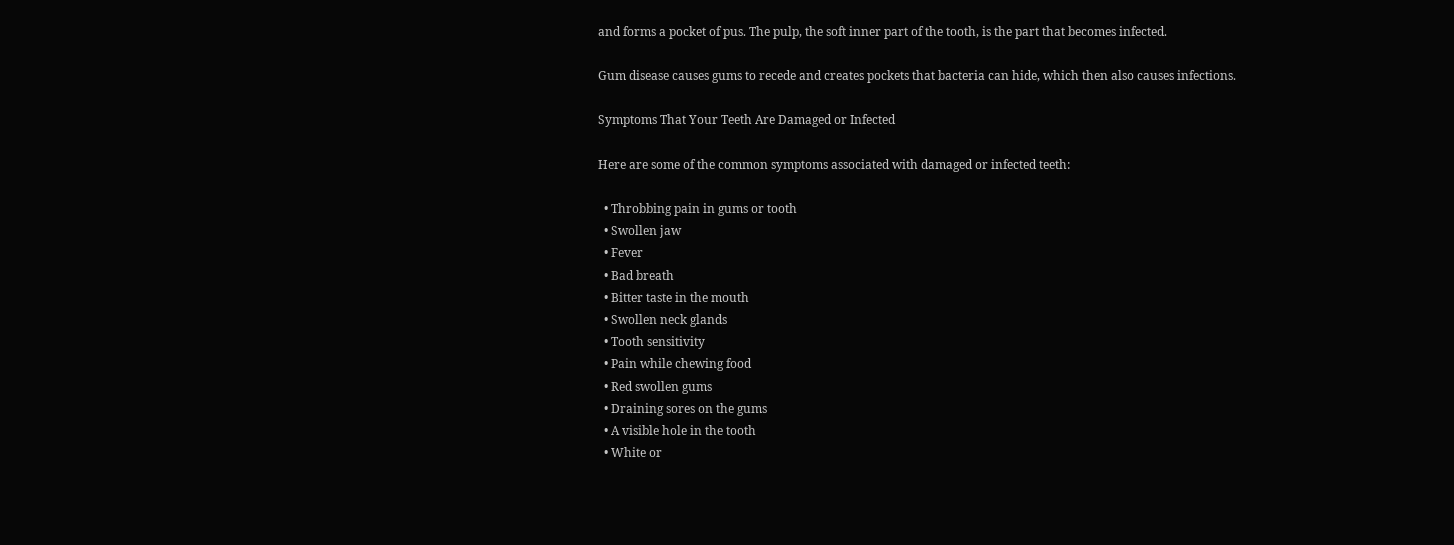and forms a pocket of pus. The pulp, the soft inner part of the tooth, is the part that becomes infected.

Gum disease causes gums to recede and creates pockets that bacteria can hide, which then also causes infections.

Symptoms That Your Teeth Are Damaged or Infected

Here are some of the common symptoms associated with damaged or infected teeth:

  • Throbbing pain in gums or tooth
  • Swollen jaw
  • Fever
  • Bad breath
  • Bitter taste in the mouth
  • Swollen neck glands
  • Tooth sensitivity
  • Pain while chewing food
  • Red swollen gums
  • Draining sores on the gums
  • A visible hole in the tooth
  • White or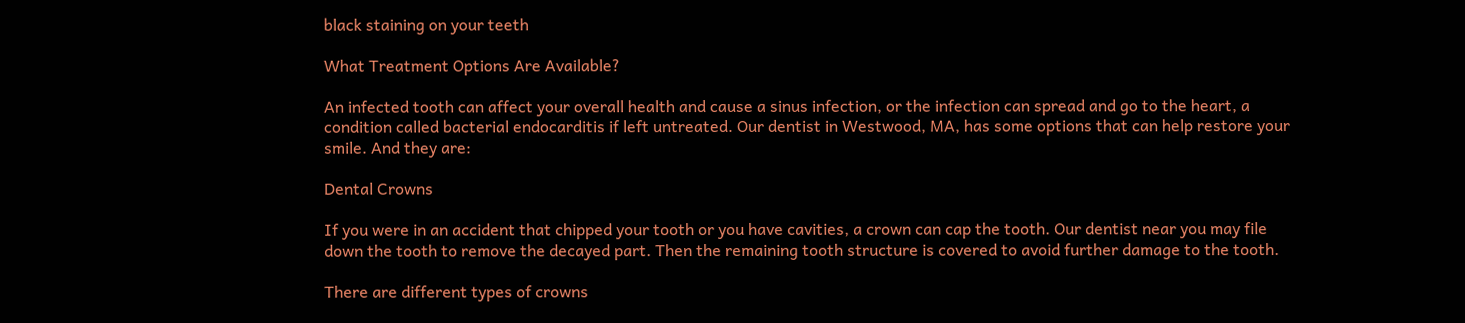black staining on your teeth

What Treatment Options Are Available?

An infected tooth can affect your overall health and cause a sinus infection, or the infection can spread and go to the heart, a condition called bacterial endocarditis if left untreated. Our dentist in Westwood, MA, has some options that can help restore your smile. And they are:

Dental Crowns

If you were in an accident that chipped your tooth or you have cavities, a crown can cap the tooth. Our dentist near you may file down the tooth to remove the decayed part. Then the remaining tooth structure is covered to avoid further damage to the tooth.

There are different types of crowns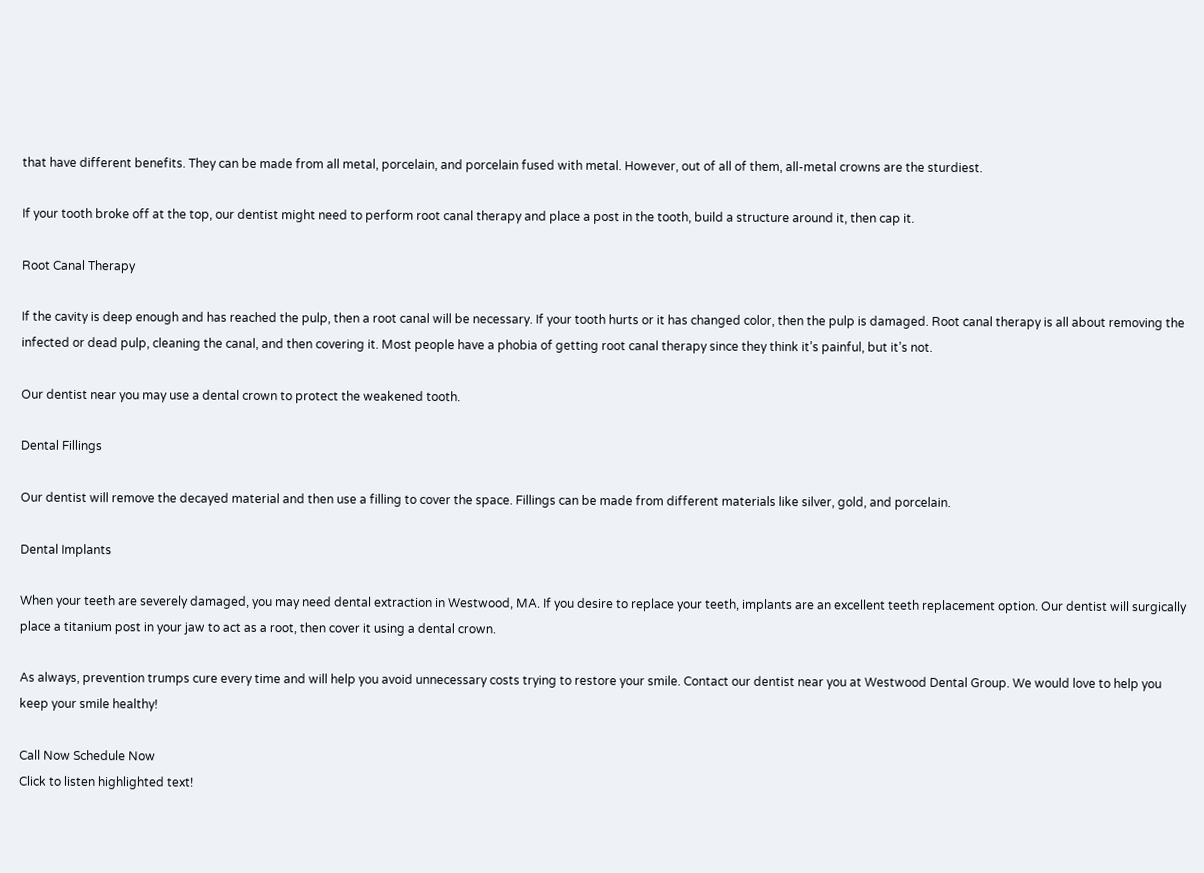that have different benefits. They can be made from all metal, porcelain, and porcelain fused with metal. However, out of all of them, all-metal crowns are the sturdiest.

If your tooth broke off at the top, our dentist might need to perform root canal therapy and place a post in the tooth, build a structure around it, then cap it.

Root Canal Therapy

If the cavity is deep enough and has reached the pulp, then a root canal will be necessary. If your tooth hurts or it has changed color, then the pulp is damaged. Root canal therapy is all about removing the infected or dead pulp, cleaning the canal, and then covering it. Most people have a phobia of getting root canal therapy since they think it’s painful, but it’s not.

Our dentist near you may use a dental crown to protect the weakened tooth.

Dental Fillings

Our dentist will remove the decayed material and then use a filling to cover the space. Fillings can be made from different materials like silver, gold, and porcelain.

Dental Implants

When your teeth are severely damaged, you may need dental extraction in Westwood, MA. If you desire to replace your teeth, implants are an excellent teeth replacement option. Our dentist will surgically place a titanium post in your jaw to act as a root, then cover it using a dental crown.

As always, prevention trumps cure every time and will help you avoid unnecessary costs trying to restore your smile. Contact our dentist near you at Westwood Dental Group. We would love to help you keep your smile healthy!

Call Now Schedule Now
Click to listen highlighted text!